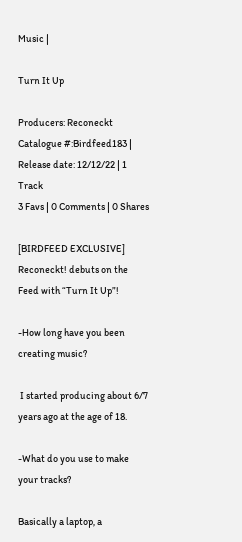Music |

Turn It Up

Producers: Reconeckt
Catalogue #:Birdfeed183 | Release date: 12/12/22 | 1 Track
3 Favs | 0 Comments | 0 Shares

[BIRDFEED EXCLUSIVE]  Reconeckt! debuts on the Feed with “Turn It Up”!

-How long have you been creating music?

 I started producing about 6/7 years ago at the age of 18.

-What do you use to make your tracks?

Basically a laptop, a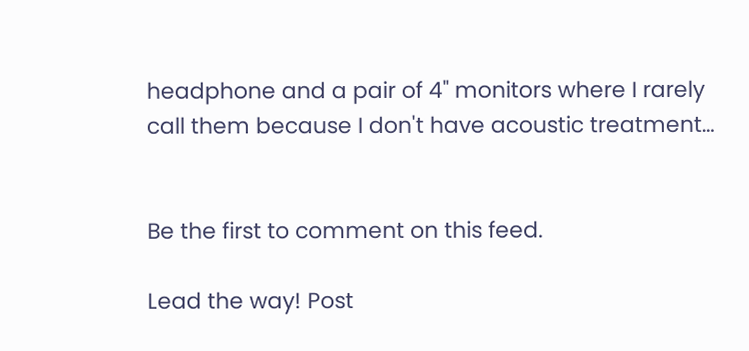headphone and a pair of 4" monitors where I rarely call them because I don't have acoustic treatment…


Be the first to comment on this feed.

Lead the way! Post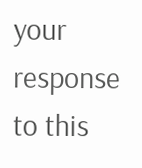your response to this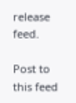release feed.

Post to this feed